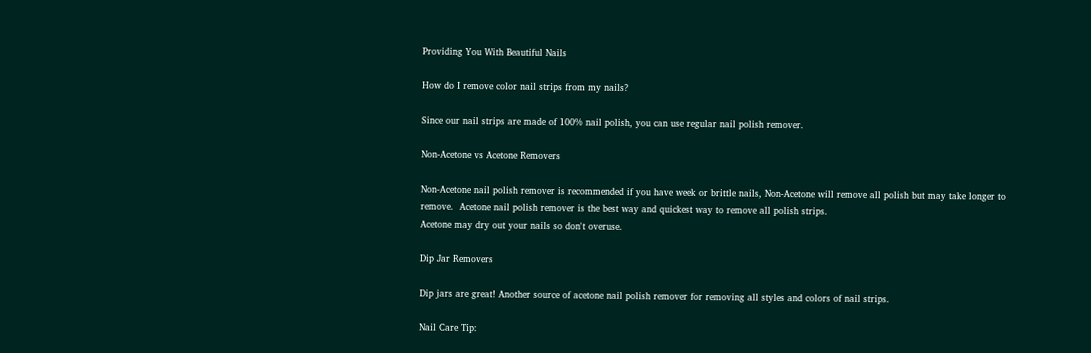Providing You With Beautiful Nails

How do I remove color nail strips from my nails?

Since our nail strips are made of 100% nail polish, you can use regular nail polish remover.

Non-Acetone vs Acetone Removers

Non-Acetone nail polish remover is recommended if you have week or brittle nails, Non-Acetone will remove all polish but may take longer to remove.  Acetone nail polish remover is the best way and quickest way to remove all polish strips.
Acetone may dry out your nails so don't overuse.

Dip Jar Removers

Dip jars are great! Another source of acetone nail polish remover for removing all styles and colors of nail strips.

Nail Care Tip: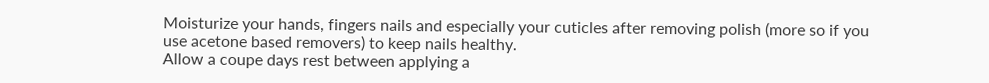Moisturize your hands, fingers nails and especially your cuticles after removing polish (more so if you use acetone based removers) to keep nails healthy.
Allow a coupe days rest between applying a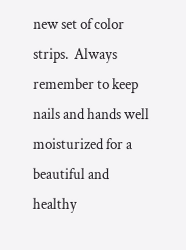new set of color strips.  Always remember to keep nails and hands well moisturized for a beautiful and healthy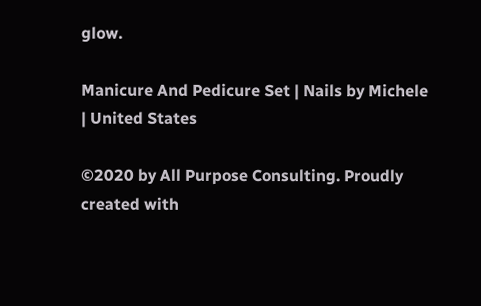glow.

Manicure And Pedicure Set | Nails by Michele | United States

©2020 by All Purpose Consulting. Proudly created with